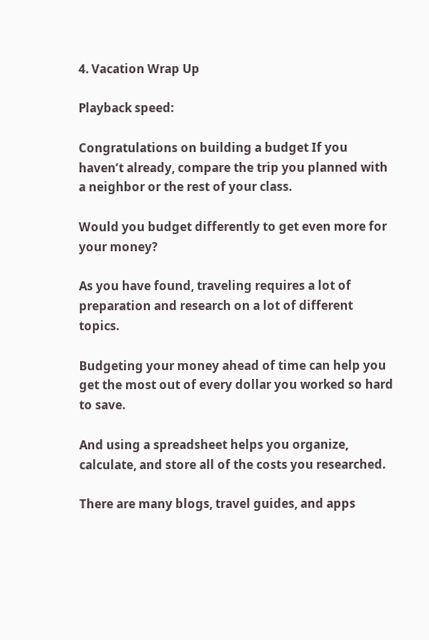4. Vacation Wrap Up

Playback speed:

Congratulations on building a budget If you haven’t already, compare the trip you planned with a neighbor or the rest of your class.

Would you budget differently to get even more for your money?

As you have found, traveling requires a lot of preparation and research on a lot of different topics.

Budgeting your money ahead of time can help you get the most out of every dollar you worked so hard to save.

And using a spreadsheet helps you organize, calculate, and store all of the costs you researched.

There are many blogs, travel guides, and apps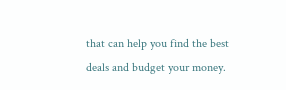that can help you find the best deals and budget your money.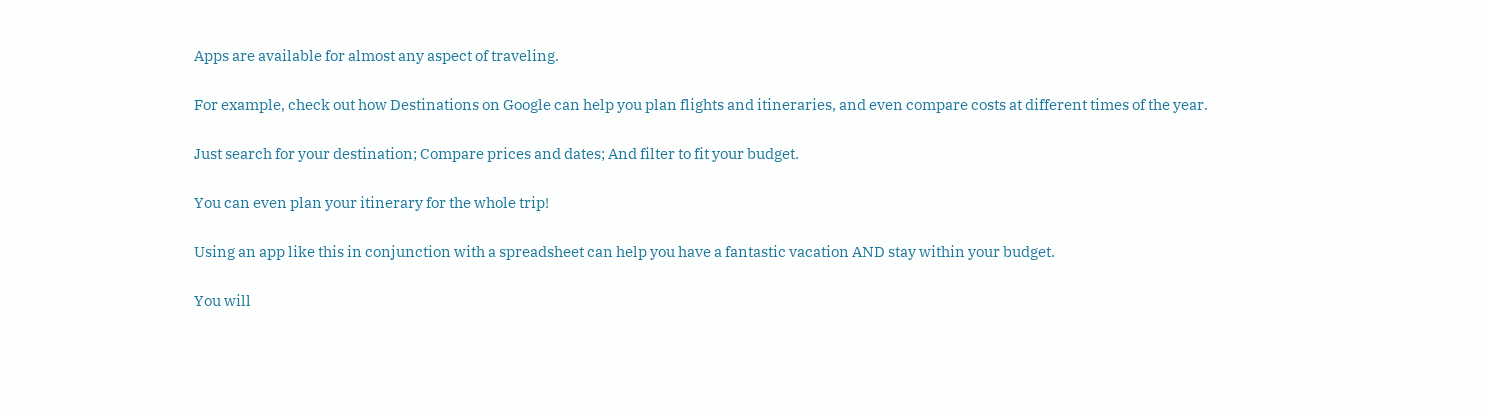Apps are available for almost any aspect of traveling.

For example, check out how Destinations on Google can help you plan flights and itineraries, and even compare costs at different times of the year.

Just search for your destination; Compare prices and dates; And filter to fit your budget.

You can even plan your itinerary for the whole trip!

Using an app like this in conjunction with a spreadsheet can help you have a fantastic vacation AND stay within your budget.

You will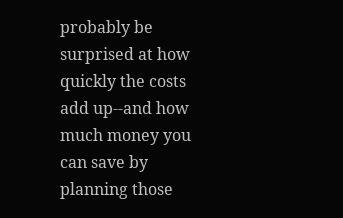probably be surprised at how quickly the costs add up--and how much money you can save by planning those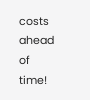costs ahead of time!